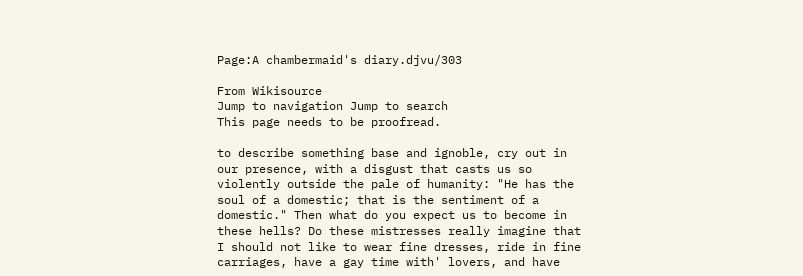Page:A chambermaid's diary.djvu/303

From Wikisource
Jump to navigation Jump to search
This page needs to be proofread.

to describe something base and ignoble, cry out in our presence, with a disgust that casts us so violently outside the pale of humanity: "He has the soul of a domestic; that is the sentiment of a domestic." Then what do you expect us to become in these hells? Do these mistresses really imagine that I should not like to wear fine dresses, ride in fine carriages, have a gay time with' lovers, and have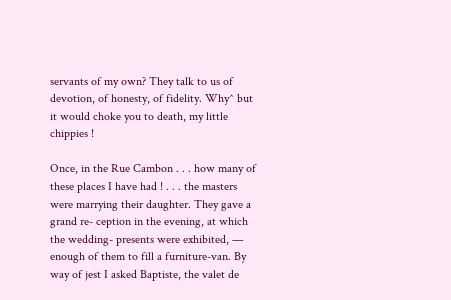servants of my own? They talk to us of devotion, of honesty, of fidelity. Why^ but it would choke you to death, my little chippies !

Once, in the Rue Cambon . . . how many of these places I have had ! . . . the masters were marrying their daughter. They gave a grand re- ception in the evening, at which the wedding- presents were exhibited, — enough of them to fill a furniture-van. By way of jest I asked Baptiste, the valet de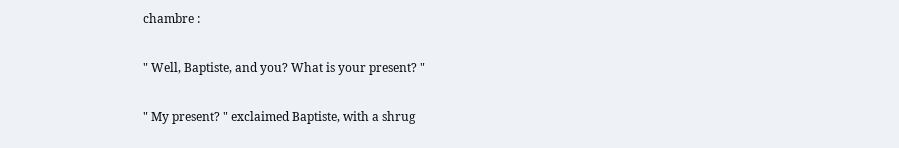chambre :

" Well, Baptiste, and you? What is your present? "

" My present? " exclaimed Baptiste, with a shrug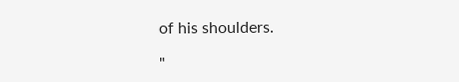of his shoulders.

"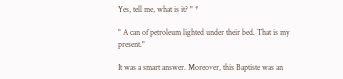Yes, tell me, what is it? " *

" A can of petroleum lighted under their bed. That is my present."

It was a smart answer. Moreover, this Baptiste was an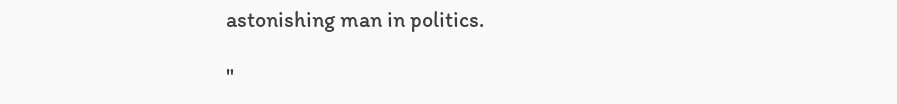astonishing man in politics.

"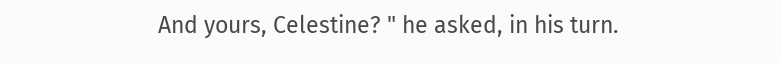And yours, Celestine? " he asked, in his turn.